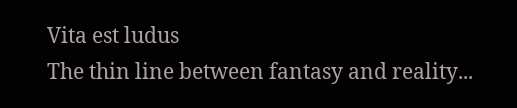Vita est ludus
The thin line between fantasy and reality...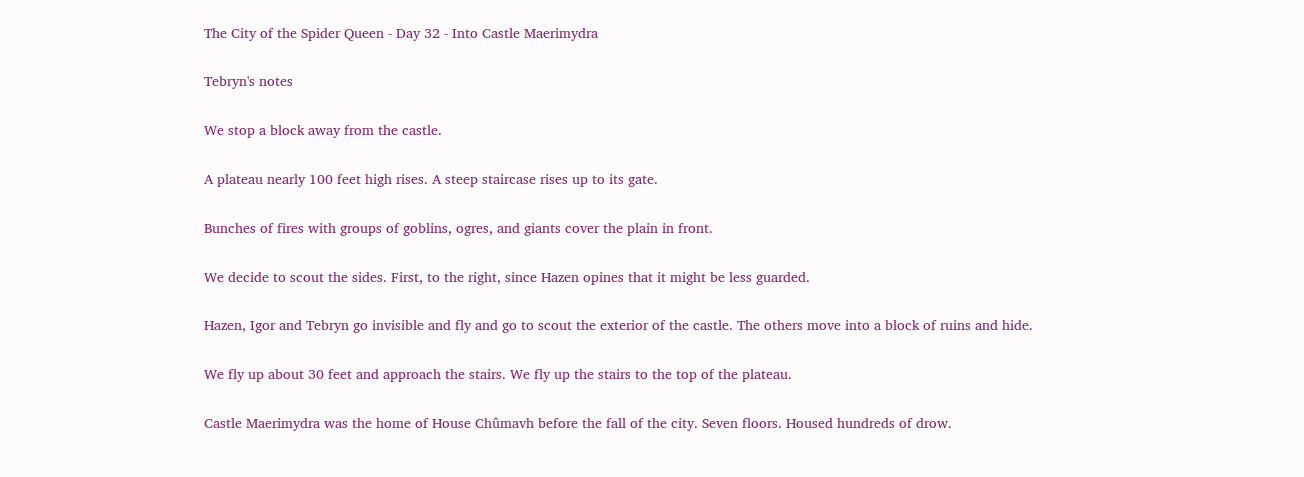The City of the Spider Queen - Day 32 - Into Castle Maerimydra

Tebryn's notes

We stop a block away from the castle.

A plateau nearly 100 feet high rises. A steep staircase rises up to its gate.

Bunches of fires with groups of goblins, ogres, and giants cover the plain in front.

We decide to scout the sides. First, to the right, since Hazen opines that it might be less guarded.

Hazen, Igor and Tebryn go invisible and fly and go to scout the exterior of the castle. The others move into a block of ruins and hide.

We fly up about 30 feet and approach the stairs. We fly up the stairs to the top of the plateau.

Castle Maerimydra was the home of House Chûmavh before the fall of the city. Seven floors. Housed hundreds of drow.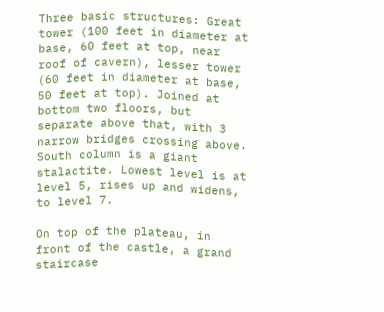Three basic structures: Great tower (100 feet in diameter at base, 60 feet at top, near roof of cavern), lesser tower (60 feet in diameter at base, 50 feet at top). Joined at bottom two floors, but separate above that, with 3 narrow bridges crossing above. South column is a giant stalactite. Lowest level is at level 5, rises up and widens, to level 7.

On top of the plateau, in front of the castle, a grand staircase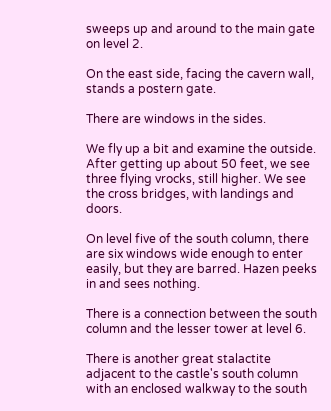sweeps up and around to the main gate on level 2.

On the east side, facing the cavern wall, stands a postern gate.

There are windows in the sides.

We fly up a bit and examine the outside. After getting up about 50 feet, we see three flying vrocks, still higher. We see the cross bridges, with landings and doors.

On level five of the south column, there are six windows wide enough to enter easily, but they are barred. Hazen peeks in and sees nothing.

There is a connection between the south column and the lesser tower at level 6.

There is another great stalactite adjacent to the castle's south column with an enclosed walkway to the south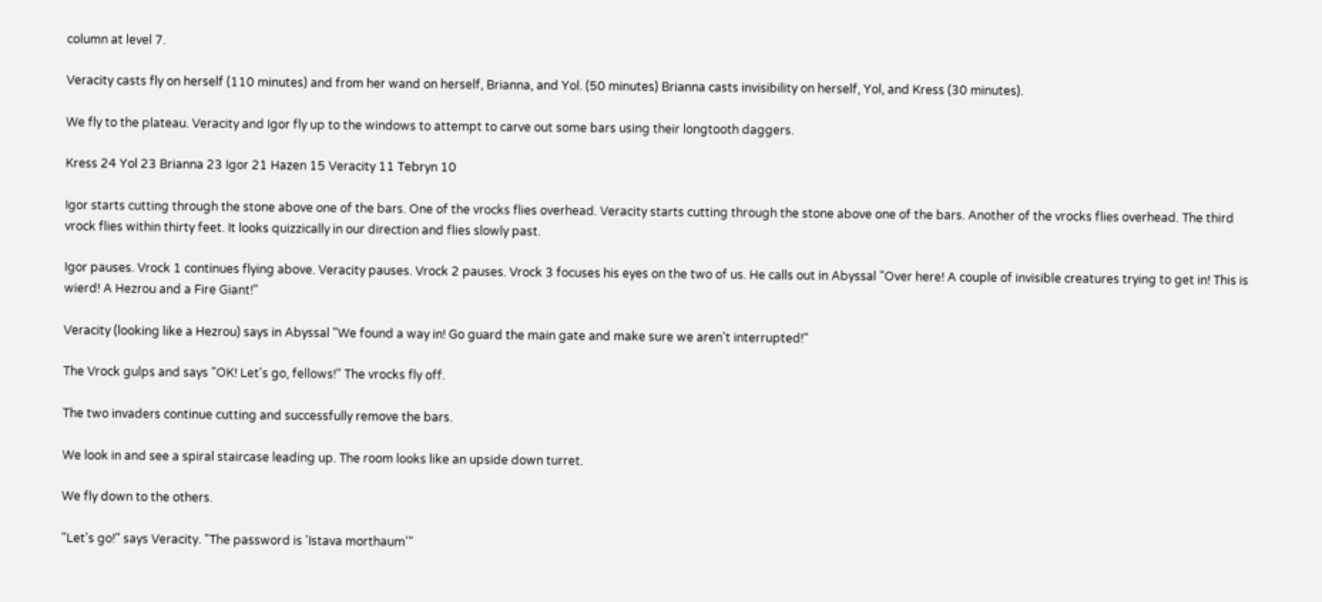column at level 7.

Veracity casts fly on herself (110 minutes) and from her wand on herself, Brianna, and Yol. (50 minutes) Brianna casts invisibility on herself, Yol, and Kress (30 minutes).

We fly to the plateau. Veracity and Igor fly up to the windows to attempt to carve out some bars using their longtooth daggers.

Kress 24 Yol 23 Brianna 23 Igor 21 Hazen 15 Veracity 11 Tebryn 10

Igor starts cutting through the stone above one of the bars. One of the vrocks flies overhead. Veracity starts cutting through the stone above one of the bars. Another of the vrocks flies overhead. The third vrock flies within thirty feet. It looks quizzically in our direction and flies slowly past.

Igor pauses. Vrock 1 continues flying above. Veracity pauses. Vrock 2 pauses. Vrock 3 focuses his eyes on the two of us. He calls out in Abyssal "Over here! A couple of invisible creatures trying to get in! This is wierd! A Hezrou and a Fire Giant!"

Veracity (looking like a Hezrou) says in Abyssal "We found a way in! Go guard the main gate and make sure we aren't interrupted!"

The Vrock gulps and says "OK! Let's go, fellows!" The vrocks fly off.

The two invaders continue cutting and successfully remove the bars.

We look in and see a spiral staircase leading up. The room looks like an upside down turret.

We fly down to the others.

"Let's go!" says Veracity. "The password is 'Istava morthaum'"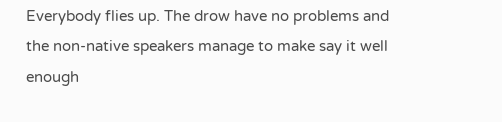Everybody flies up. The drow have no problems and the non-native speakers manage to make say it well enough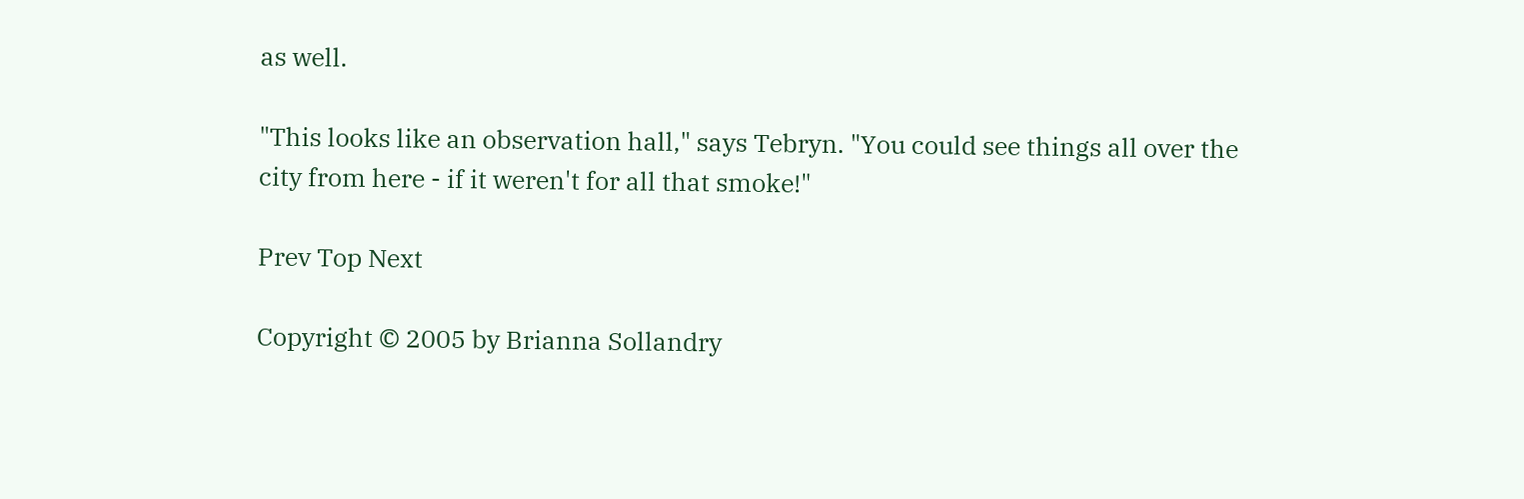as well.

"This looks like an observation hall," says Tebryn. "You could see things all over the city from here - if it weren't for all that smoke!"

Prev Top Next

Copyright © 2005 by Brianna Sollandry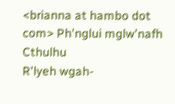<brianna at hambo dot com> Ph'nglui mglw'nafh Cthulhu
R'lyeh wgah-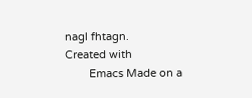nagl fhtagn.
Created with
        Emacs Made on a